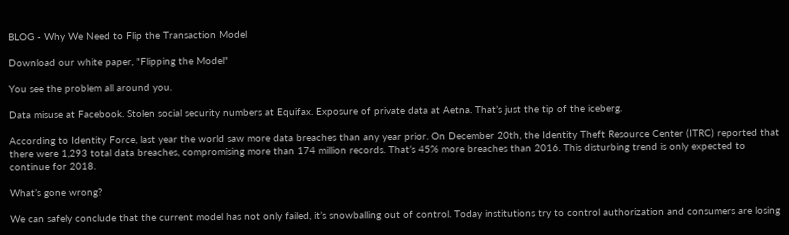BLOG - Why We Need to Flip the Transaction Model

Download our white paper, "Flipping the Model"

You see the problem all around you.

Data misuse at Facebook. Stolen social security numbers at Equifax. Exposure of private data at Aetna. That’s just the tip of the iceberg.

According to Identity Force, last year the world saw more data breaches than any year prior. On December 20th, the Identity Theft Resource Center (ITRC) reported that there were 1,293 total data breaches, compromising more than 174 million records. That’s 45% more breaches than 2016. This disturbing trend is only expected to continue for 2018.

What’s gone wrong?

We can safely conclude that the current model has not only failed, it’s snowballing out of control. Today institutions try to control authorization and consumers are losing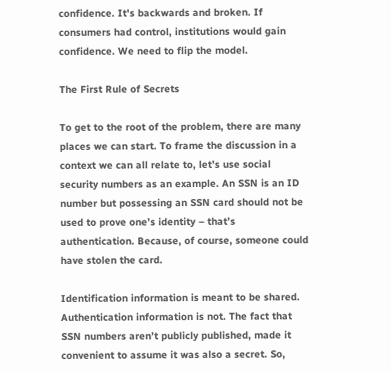confidence. It's backwards and broken. If consumers had control, institutions would gain confidence. We need to flip the model.

The First Rule of Secrets

To get to the root of the problem, there are many places we can start. To frame the discussion in a context we can all relate to, let’s use social security numbers as an example. An SSN is an ID number but possessing an SSN card should not be used to prove one’s identity – that’s authentication. Because, of course, someone could have stolen the card.

Identification information is meant to be shared. Authentication information is not. The fact that SSN numbers aren’t publicly published, made it convenient to assume it was also a secret. So,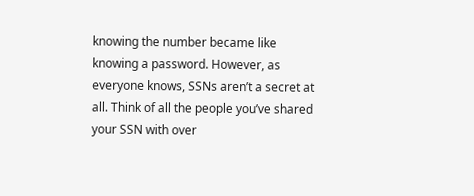knowing the number became like knowing a password. However, as everyone knows, SSNs aren’t a secret at all. Think of all the people you’ve shared your SSN with over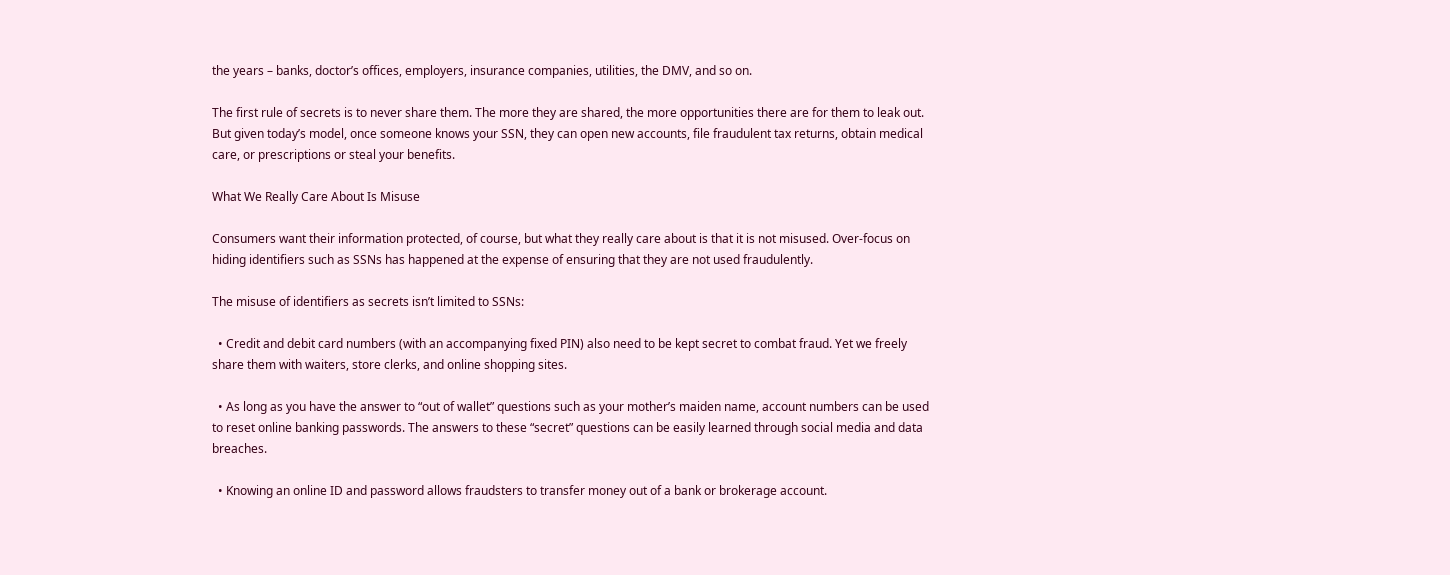the years – banks, doctor’s offices, employers, insurance companies, utilities, the DMV, and so on.

The first rule of secrets is to never share them. The more they are shared, the more opportunities there are for them to leak out. But given today’s model, once someone knows your SSN, they can open new accounts, file fraudulent tax returns, obtain medical care, or prescriptions or steal your benefits.

What We Really Care About Is Misuse

Consumers want their information protected, of course, but what they really care about is that it is not misused. Over-focus on hiding identifiers such as SSNs has happened at the expense of ensuring that they are not used fraudulently.

The misuse of identifiers as secrets isn’t limited to SSNs:

  • Credit and debit card numbers (with an accompanying fixed PIN) also need to be kept secret to combat fraud. Yet we freely share them with waiters, store clerks, and online shopping sites.

  • As long as you have the answer to “out of wallet” questions such as your mother’s maiden name, account numbers can be used to reset online banking passwords. The answers to these “secret” questions can be easily learned through social media and data breaches.

  • Knowing an online ID and password allows fraudsters to transfer money out of a bank or brokerage account.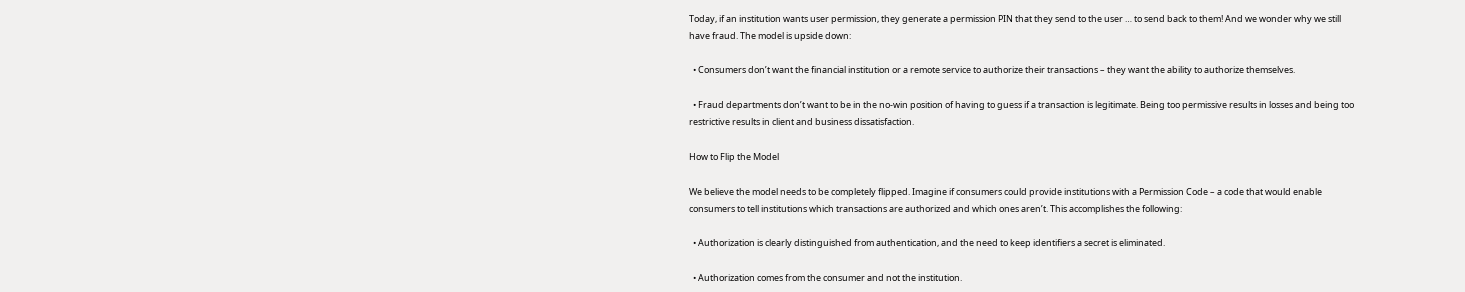Today, if an institution wants user permission, they generate a permission PIN that they send to the user … to send back to them! And we wonder why we still have fraud. The model is upside down:

  • Consumers don’t want the financial institution or a remote service to authorize their transactions – they want the ability to authorize themselves.

  • Fraud departments don’t want to be in the no-win position of having to guess if a transaction is legitimate. Being too permissive results in losses and being too restrictive results in client and business dissatisfaction.

How to Flip the Model

We believe the model needs to be completely flipped. Imagine if consumers could provide institutions with a Permission Code – a code that would enable consumers to tell institutions which transactions are authorized and which ones aren’t. This accomplishes the following:

  • Authorization is clearly distinguished from authentication, and the need to keep identifiers a secret is eliminated.

  • Authorization comes from the consumer and not the institution.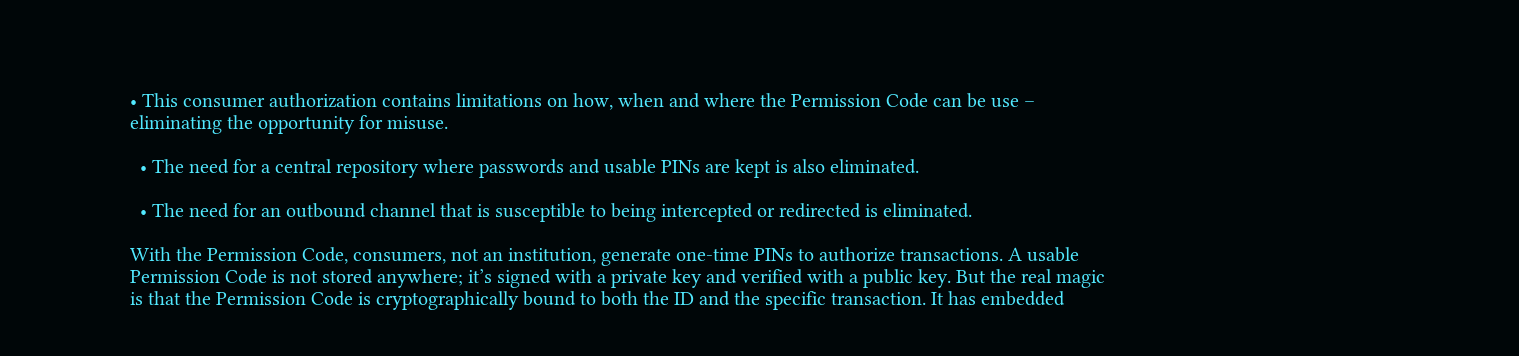• This consumer authorization contains limitations on how, when and where the Permission Code can be use – eliminating the opportunity for misuse.

  • The need for a central repository where passwords and usable PINs are kept is also eliminated.

  • The need for an outbound channel that is susceptible to being intercepted or redirected is eliminated.

With the Permission Code, consumers, not an institution, generate one-time PINs to authorize transactions. A usable Permission Code is not stored anywhere; it’s signed with a private key and verified with a public key. But the real magic is that the Permission Code is cryptographically bound to both the ID and the specific transaction. It has embedded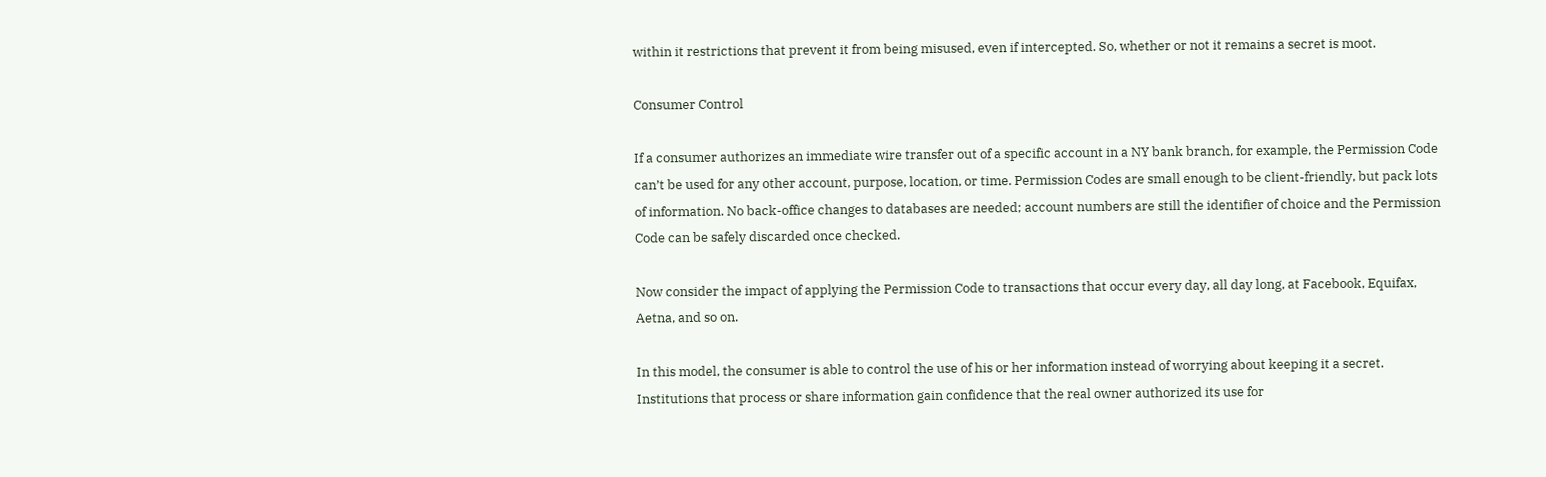within it restrictions that prevent it from being misused, even if intercepted. So, whether or not it remains a secret is moot.

Consumer Control

If a consumer authorizes an immediate wire transfer out of a specific account in a NY bank branch, for example, the Permission Code can’t be used for any other account, purpose, location, or time. Permission Codes are small enough to be client-friendly, but pack lots of information. No back-office changes to databases are needed; account numbers are still the identifier of choice and the Permission Code can be safely discarded once checked.

Now consider the impact of applying the Permission Code to transactions that occur every day, all day long, at Facebook, Equifax, Aetna, and so on.

In this model, the consumer is able to control the use of his or her information instead of worrying about keeping it a secret. Institutions that process or share information gain confidence that the real owner authorized its use for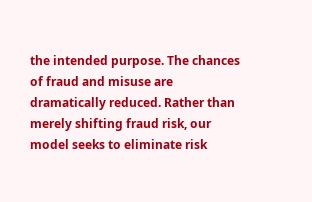the intended purpose. The chances of fraud and misuse are dramatically reduced. Rather than merely shifting fraud risk, our model seeks to eliminate risk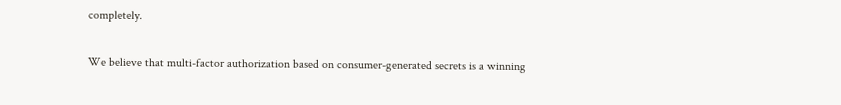completely.

We believe that multi-factor authorization based on consumer-generated secrets is a winning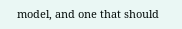model, and one that should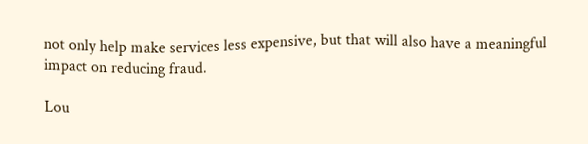not only help make services less expensive, but that will also have a meaningful impact on reducing fraud.

Lou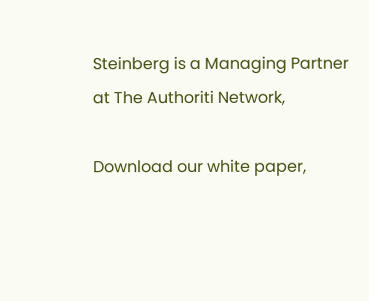Steinberg is a Managing Partner at The Authoriti Network,

Download our white paper,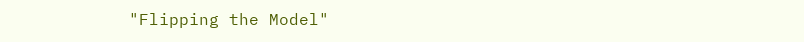"Flipping the Model"